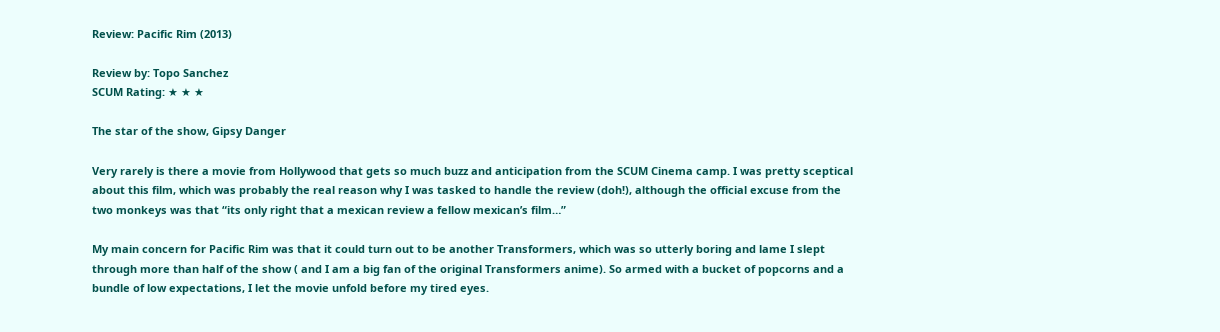Review: Pacific Rim (2013)

Review by: Topo Sanchez
SCUM Rating: ★ ★ ★

The star of the show, Gipsy Danger

Very rarely is there a movie from Hollywood that gets so much buzz and anticipation from the SCUM Cinema camp. I was pretty sceptical about this film, which was probably the real reason why I was tasked to handle the review (doh!), although the official excuse from the two monkeys was that “its only right that a mexican review a fellow mexican’s film…”

My main concern for Pacific Rim was that it could turn out to be another Transformers, which was so utterly boring and lame I slept through more than half of the show ( and I am a big fan of the original Transformers anime). So armed with a bucket of popcorns and a bundle of low expectations, I let the movie unfold before my tired eyes.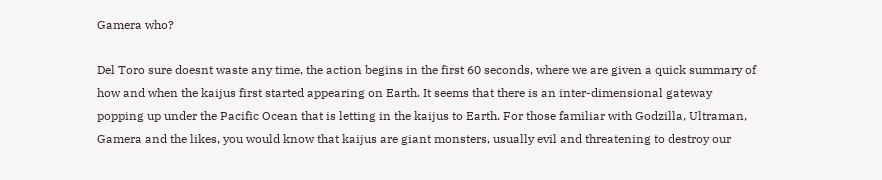Gamera who?

Del Toro sure doesnt waste any time, the action begins in the first 60 seconds, where we are given a quick summary of how and when the kaijus first started appearing on Earth. It seems that there is an inter-dimensional gateway popping up under the Pacific Ocean that is letting in the kaijus to Earth. For those familiar with Godzilla, Ultraman, Gamera and the likes, you would know that kaijus are giant monsters, usually evil and threatening to destroy our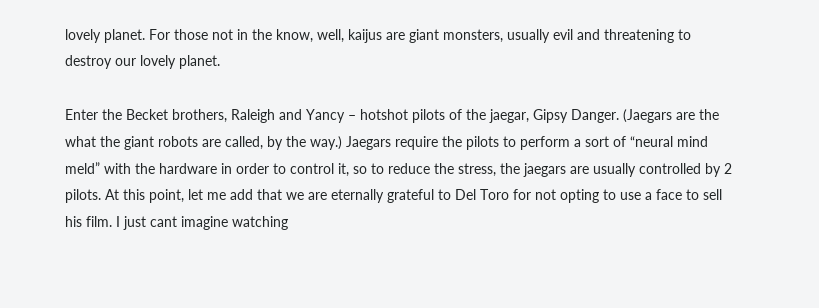lovely planet. For those not in the know, well, kaijus are giant monsters, usually evil and threatening to destroy our lovely planet.

Enter the Becket brothers, Raleigh and Yancy – hotshot pilots of the jaegar, Gipsy Danger. (Jaegars are the what the giant robots are called, by the way.) Jaegars require the pilots to perform a sort of “neural mind meld” with the hardware in order to control it, so to reduce the stress, the jaegars are usually controlled by 2 pilots. At this point, let me add that we are eternally grateful to Del Toro for not opting to use a face to sell his film. I just cant imagine watching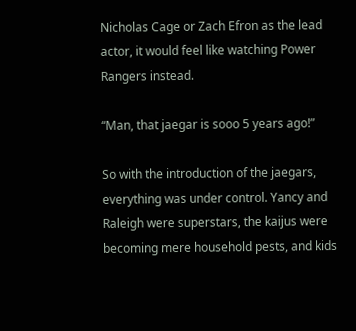Nicholas Cage or Zach Efron as the lead actor, it would feel like watching Power Rangers instead.

“Man, that jaegar is sooo 5 years ago!”

So with the introduction of the jaegars, everything was under control. Yancy and Raleigh were superstars, the kaijus were becoming mere household pests, and kids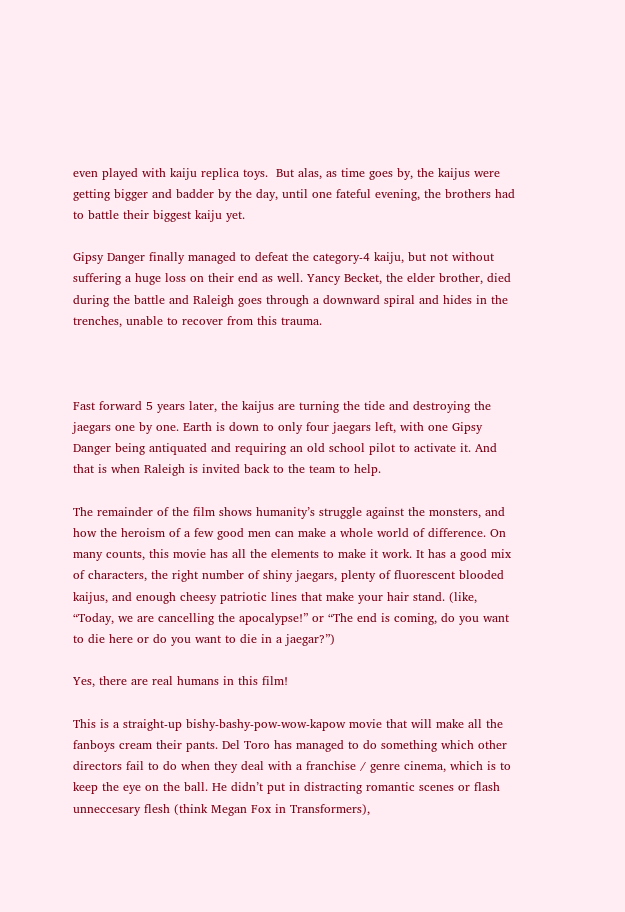even played with kaiju replica toys.  But alas, as time goes by, the kaijus were getting bigger and badder by the day, until one fateful evening, the brothers had to battle their biggest kaiju yet.

Gipsy Danger finally managed to defeat the category-4 kaiju, but not without suffering a huge loss on their end as well. Yancy Becket, the elder brother, died during the battle and Raleigh goes through a downward spiral and hides in the trenches, unable to recover from this trauma.



Fast forward 5 years later, the kaijus are turning the tide and destroying the jaegars one by one. Earth is down to only four jaegars left, with one Gipsy Danger being antiquated and requiring an old school pilot to activate it. And that is when Raleigh is invited back to the team to help.

The remainder of the film shows humanity’s struggle against the monsters, and how the heroism of a few good men can make a whole world of difference. On many counts, this movie has all the elements to make it work. It has a good mix of characters, the right number of shiny jaegars, plenty of fluorescent blooded kaijus, and enough cheesy patriotic lines that make your hair stand. (like, “Today, we are cancelling the apocalypse!” or “The end is coming, do you want to die here or do you want to die in a jaegar?”)

Yes, there are real humans in this film!

This is a straight-up bishy-bashy-pow-wow-kapow movie that will make all the fanboys cream their pants. Del Toro has managed to do something which other directors fail to do when they deal with a franchise / genre cinema, which is to keep the eye on the ball. He didn’t put in distracting romantic scenes or flash unneccesary flesh (think Megan Fox in Transformers),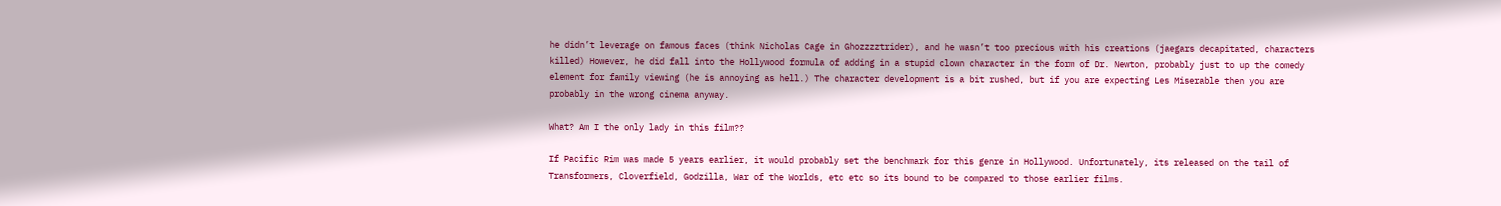he didn’t leverage on famous faces (think Nicholas Cage in Ghozzzztrider), and he wasn’t too precious with his creations (jaegars decapitated, characters killed) However, he did fall into the Hollywood formula of adding in a stupid clown character in the form of Dr. Newton, probably just to up the comedy element for family viewing (he is annoying as hell.) The character development is a bit rushed, but if you are expecting Les Miserable then you are probably in the wrong cinema anyway.

What? Am I the only lady in this film??

If Pacific Rim was made 5 years earlier, it would probably set the benchmark for this genre in Hollywood. Unfortunately, its released on the tail of Transformers, Cloverfield, Godzilla, War of the Worlds, etc etc so its bound to be compared to those earlier films.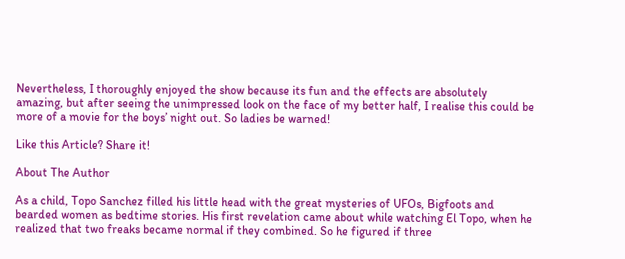Nevertheless, I thoroughly enjoyed the show because its fun and the effects are absolutely amazing, but after seeing the unimpressed look on the face of my better half, I realise this could be more of a movie for the boys’ night out. So ladies be warned!

Like this Article? Share it!

About The Author

As a child, Topo Sanchez filled his little head with the great mysteries of UFOs, Bigfoots and bearded women as bedtime stories. His first revelation came about while watching El Topo, when he realized that two freaks became normal if they combined. So he figured if three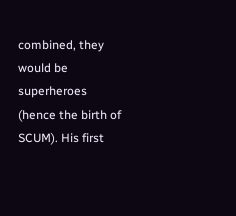combined, they would be superheroes (hence the birth of SCUM). His first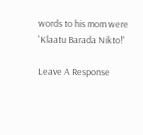words to his mom were 'Klaatu Barada Nikto!'

Leave A Response